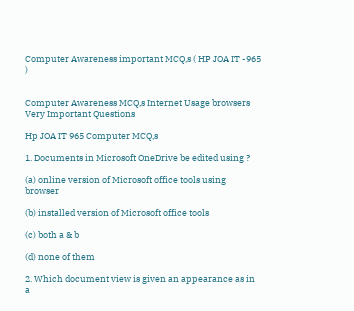Computer Awareness important MCQ,s ( HP JOA IT -965 )


Computer Awareness MCQ,s Internet Usage browsers  Very Important Questions

Hp JOA IT 965 Computer MCQ,s

1. Documents in Microsoft OneDrive be edited using ?

(a) online version of Microsoft office tools using browser

(b) installed version of Microsoft office tools

(c) both a & b

(d) none of them

2. Which document view is given an appearance as in a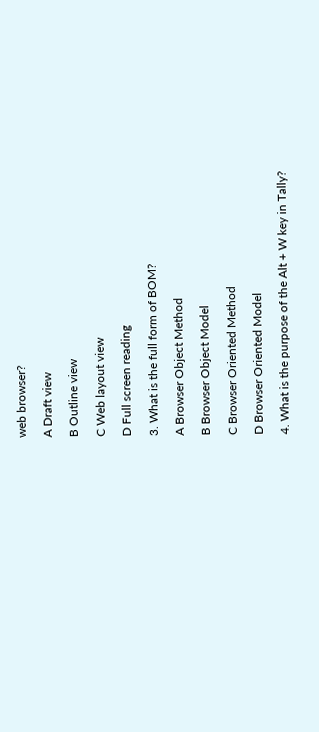web browser?

A Draft view

B Outline view

C Web layout view

D Full screen reading

3. What is the full form of BOM?

A Browser Object Method

B Browser Object Model

C Browser Oriented Method

D Browser Oriented Model

4. What is the purpose of the Alt + W key in Tally?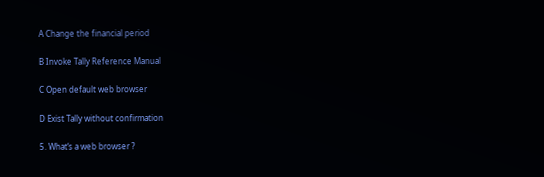A Change the financial period

B Invoke Tally Reference Manual

C Open default web browser

D Exist Tally without confirmation

5. What‘s a web browser ?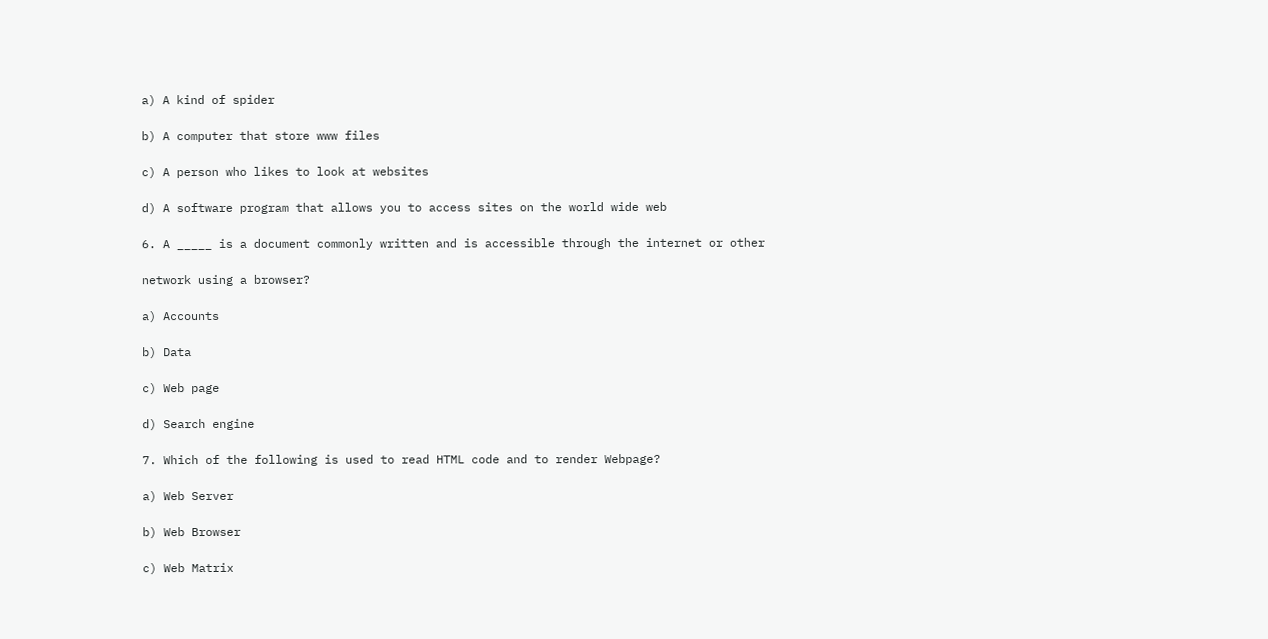a) A kind of spider

b) A computer that store www files

c) A person who likes to look at websites

d) A software program that allows you to access sites on the world wide web

6. A _____ is a document commonly written and is accessible through the internet or other

network using a browser?

a) Accounts

b) Data

c) Web page

d) Search engine

7. Which of the following is used to read HTML code and to render Webpage?

a) Web Server

b) Web Browser

c) Web Matrix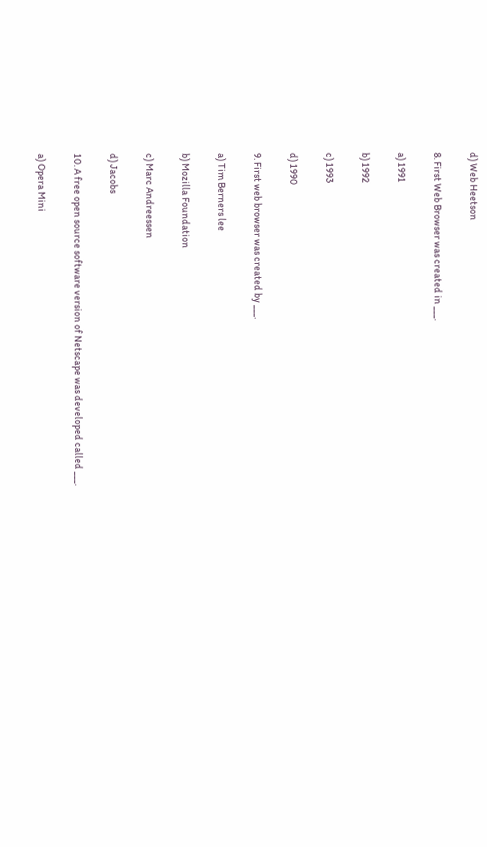d) Web Heetson

8. First Web Browser was created in ___.

a) 1991

b) 1992

c) 1993

d) 1990

9. First web browser was created by ___.

a) Tim Berners lee

b) Mozilla Foundation

c) Marc Andreessen

d) Jacobs

10. A free open source software version of Netscape was developed called ___.

a) Opera Mini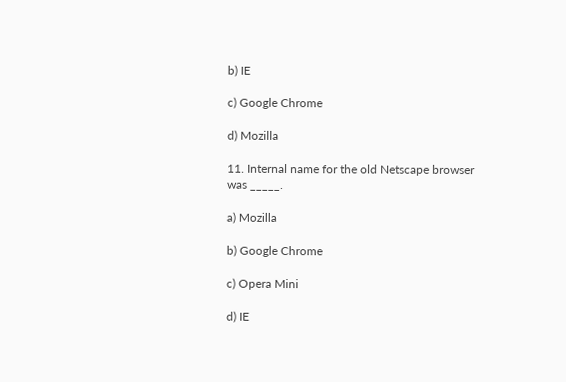b) IE

c) Google Chrome

d) Mozilla

11. Internal name for the old Netscape browser was _____.

a) Mozilla

b) Google Chrome

c) Opera Mini

d) IE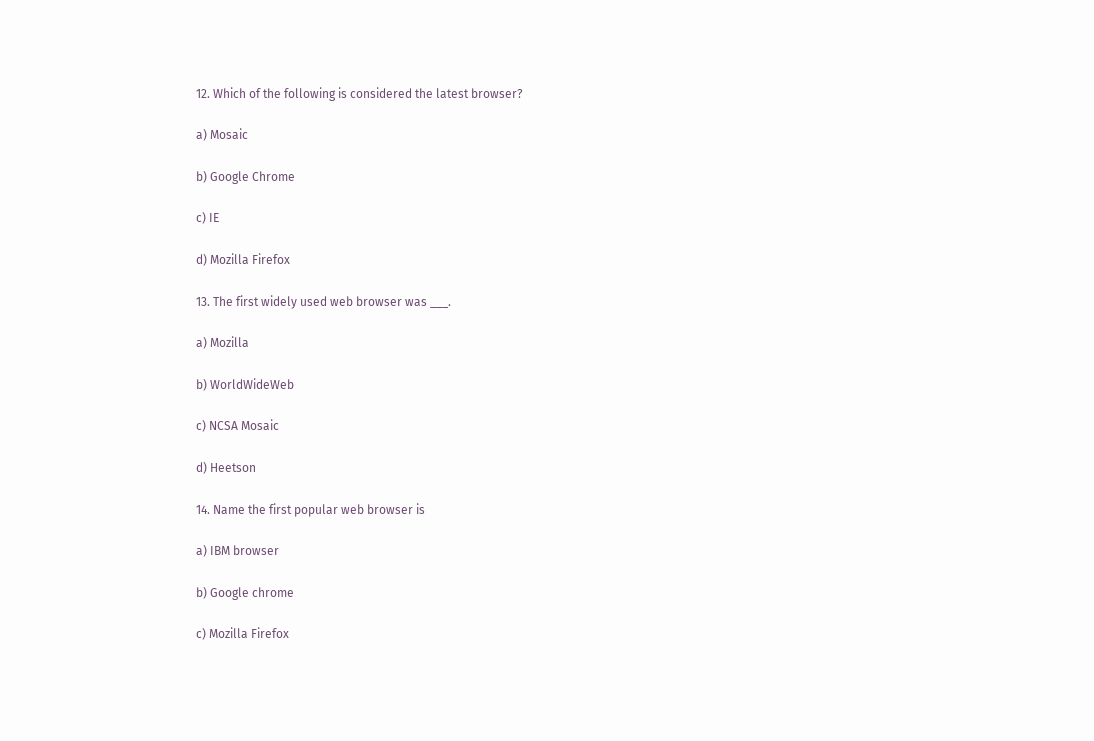12. Which of the following is considered the latest browser?

a) Mosaic

b) Google Chrome

c) IE

d) Mozilla Firefox

13. The first widely used web browser was ___.

a) Mozilla

b) WorldWideWeb

c) NCSA Mosaic

d) Heetson

14. Name the first popular web browser is

a) IBM browser

b) Google chrome

c) Mozilla Firefox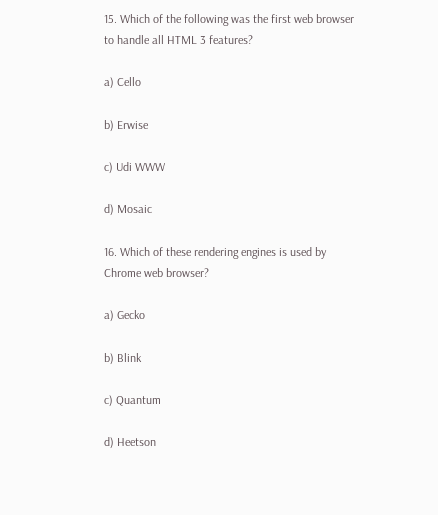15. Which of the following was the first web browser to handle all HTML 3 features?

a) Cello

b) Erwise

c) Udi WWW

d) Mosaic

16. Which of these rendering engines is used by Chrome web browser?

a) Gecko

b) Blink

c) Quantum

d) Heetson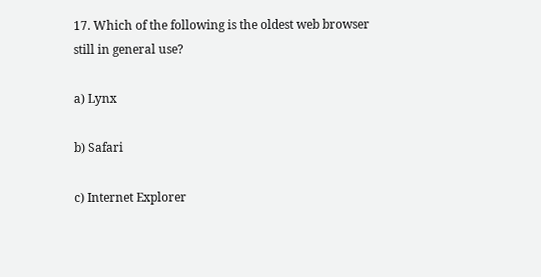17. Which of the following is the oldest web browser still in general use?

a) Lynx

b) Safari

c) Internet Explorer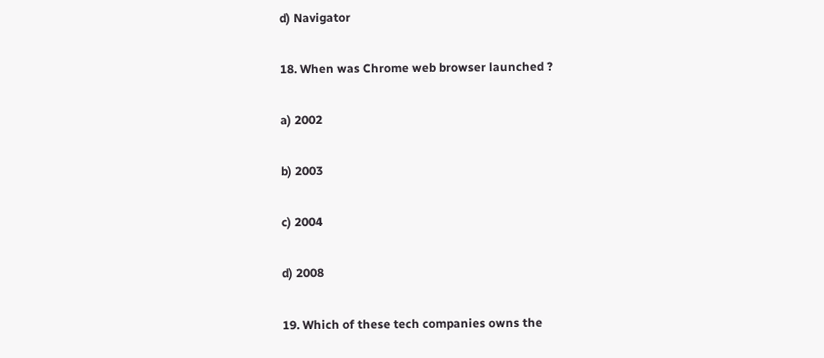d) Navigator

18. When was Chrome web browser launched ?

a) 2002

b) 2003

c) 2004

d) 2008

19. Which of these tech companies owns the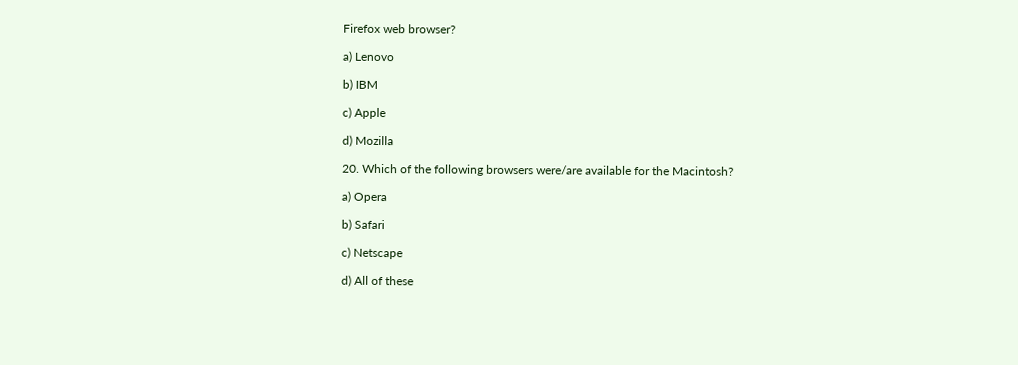Firefox web browser?

a) Lenovo

b) IBM

c) Apple

d) Mozilla

20. Which of the following browsers were/are available for the Macintosh?

a) Opera

b) Safari

c) Netscape

d) All of these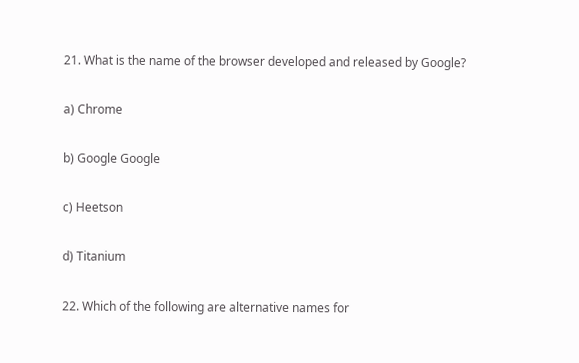21. What is the name of the browser developed and released by Google?

a) Chrome

b) Google Google

c) Heetson

d) Titanium

22. Which of the following are alternative names for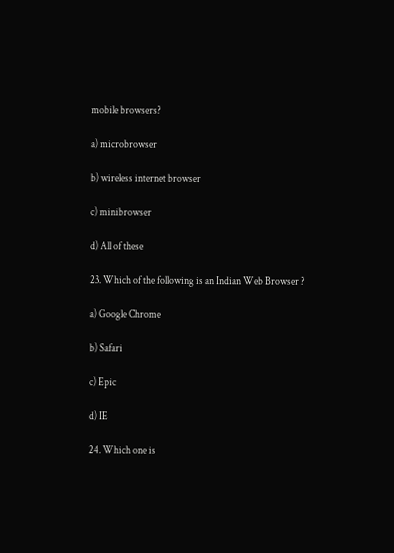mobile browsers?

a) microbrowser

b) wireless internet browser

c) minibrowser

d) All of these

23. Which of the following is an Indian Web Browser ?

a) Google Chrome

b) Safari

c) Epic

d) IE

24. Which one is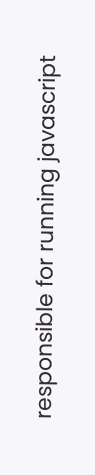responsible for running javascript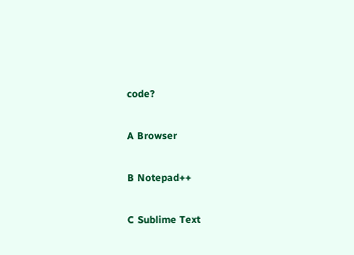code?

A Browser

B Notepad++

C Sublime Text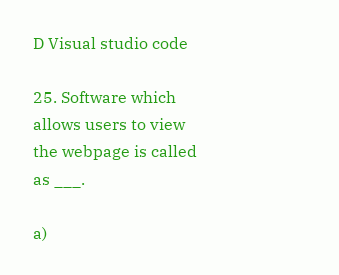D Visual studio code

25. Software which allows users to view the webpage is called as ___.

a)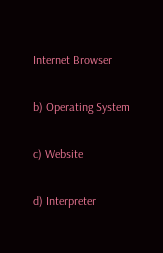Internet Browser

b) Operating System

c) Website

d) Interpreter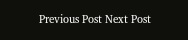Previous Post Next Post